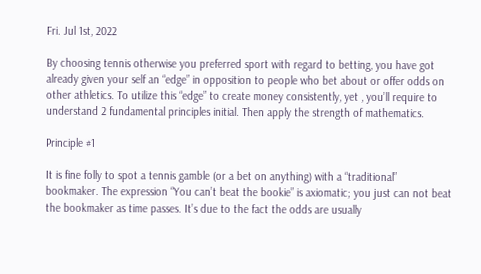Fri. Jul 1st, 2022

By choosing tennis otherwise you preferred sport with regard to betting, you have got already given your self an “edge” in opposition to people who bet about or offer odds on other athletics. To utilize this “edge” to create money consistently, yet , you’ll require to understand 2 fundamental principles initial. Then apply the strength of mathematics.

Principle #1

It is fine folly to spot a tennis gamble (or a bet on anything) with a “traditional” bookmaker. The expression “You can’t beat the bookie” is axiomatic; you just can not beat the bookmaker as time passes. It’s due to the fact the odds are usually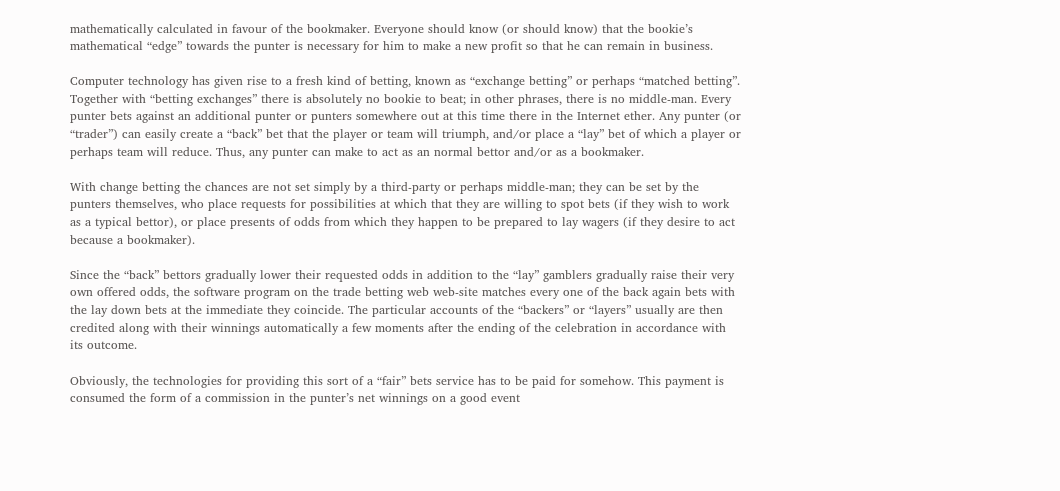mathematically calculated in favour of the bookmaker. Everyone should know (or should know) that the bookie’s mathematical “edge” towards the punter is necessary for him to make a new profit so that he can remain in business.

Computer technology has given rise to a fresh kind of betting, known as “exchange betting” or perhaps “matched betting”. Together with “betting exchanges” there is absolutely no bookie to beat; in other phrases, there is no middle-man. Every punter bets against an additional punter or punters somewhere out at this time there in the Internet ether. Any punter (or “trader”) can easily create a “back” bet that the player or team will triumph, and/or place a “lay” bet of which a player or perhaps team will reduce. Thus, any punter can make to act as an normal bettor and/or as a bookmaker.

With change betting the chances are not set simply by a third-party or perhaps middle-man; they can be set by the punters themselves, who place requests for possibilities at which that they are willing to spot bets (if they wish to work as a typical bettor), or place presents of odds from which they happen to be prepared to lay wagers (if they desire to act because a bookmaker).

Since the “back” bettors gradually lower their requested odds in addition to the “lay” gamblers gradually raise their very own offered odds, the software program on the trade betting web web-site matches every one of the back again bets with the lay down bets at the immediate they coincide. The particular accounts of the “backers” or “layers” usually are then credited along with their winnings automatically a few moments after the ending of the celebration in accordance with its outcome.

Obviously, the technologies for providing this sort of a “fair” bets service has to be paid for somehow. This payment is consumed the form of a commission in the punter’s net winnings on a good event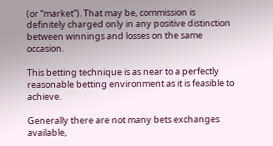(or “market”). That may be, commission is definitely charged only in any positive distinction between winnings and losses on the same occasion.

This betting technique is as near to a perfectly reasonable betting environment as it is feasible to achieve.

Generally there are not many bets exchanges available,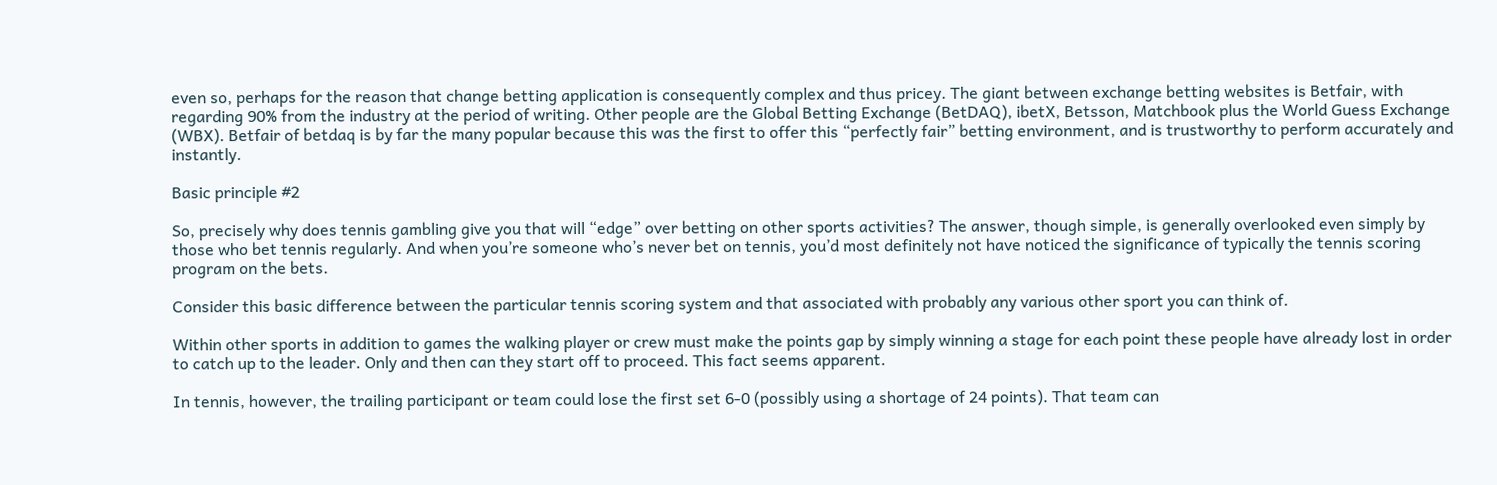even so, perhaps for the reason that change betting application is consequently complex and thus pricey. The giant between exchange betting websites is Betfair, with regarding 90% from the industry at the period of writing. Other people are the Global Betting Exchange (BetDAQ), ibetX, Betsson, Matchbook plus the World Guess Exchange (WBX). Betfair of betdaq is by far the many popular because this was the first to offer this “perfectly fair” betting environment, and is trustworthy to perform accurately and instantly.

Basic principle #2

So, precisely why does tennis gambling give you that will “edge” over betting on other sports activities? The answer, though simple, is generally overlooked even simply by those who bet tennis regularly. And when you’re someone who’s never bet on tennis, you’d most definitely not have noticed the significance of typically the tennis scoring program on the bets.

Consider this basic difference between the particular tennis scoring system and that associated with probably any various other sport you can think of.

Within other sports in addition to games the walking player or crew must make the points gap by simply winning a stage for each point these people have already lost in order to catch up to the leader. Only and then can they start off to proceed. This fact seems apparent.

In tennis, however, the trailing participant or team could lose the first set 6-0 (possibly using a shortage of 24 points). That team can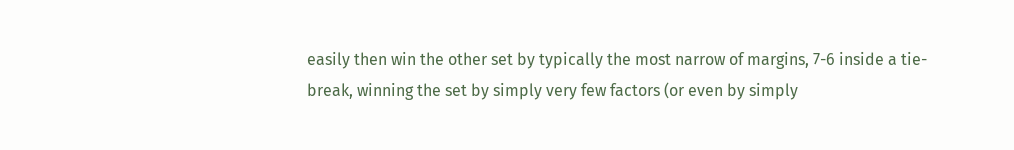easily then win the other set by typically the most narrow of margins, 7-6 inside a tie-break, winning the set by simply very few factors (or even by simply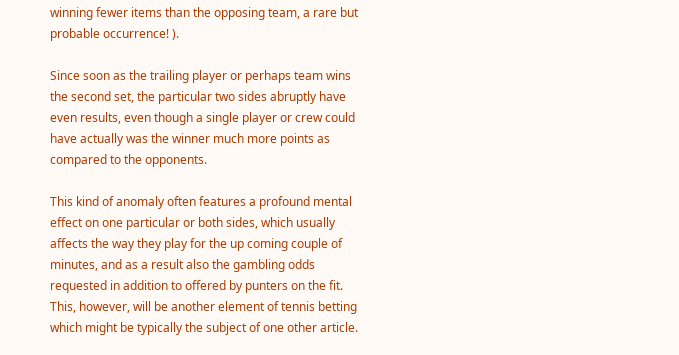winning fewer items than the opposing team, a rare but probable occurrence! ).

Since soon as the trailing player or perhaps team wins the second set, the particular two sides abruptly have even results, even though a single player or crew could have actually was the winner much more points as compared to the opponents.

This kind of anomaly often features a profound mental effect on one particular or both sides, which usually affects the way they play for the up coming couple of minutes, and as a result also the gambling odds requested in addition to offered by punters on the fit. This, however, will be another element of tennis betting which might be typically the subject of one other article.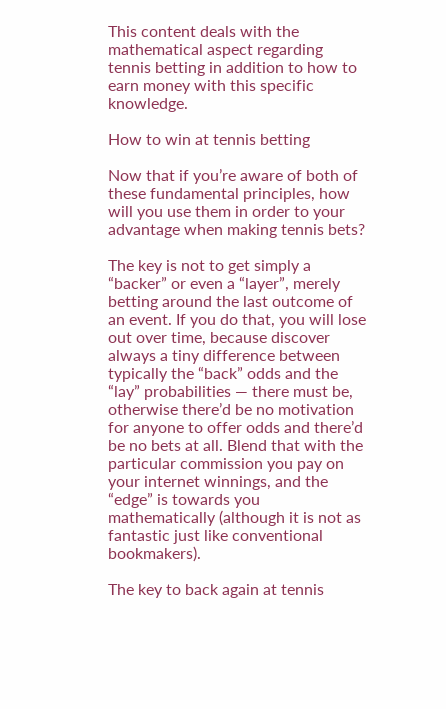This content deals with the mathematical aspect regarding tennis betting in addition to how to earn money with this specific knowledge.

How to win at tennis betting

Now that if you’re aware of both of these fundamental principles, how will you use them in order to your advantage when making tennis bets?

The key is not to get simply a “backer” or even a “layer”, merely betting around the last outcome of an event. If you do that, you will lose out over time, because discover always a tiny difference between typically the “back” odds and the “lay” probabilities — there must be, otherwise there’d be no motivation for anyone to offer odds and there’d be no bets at all. Blend that with the particular commission you pay on your internet winnings, and the “edge” is towards you mathematically (although it is not as fantastic just like conventional bookmakers).

The key to back again at tennis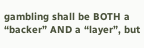gambling shall be BOTH a “backer” AND a “layer”, but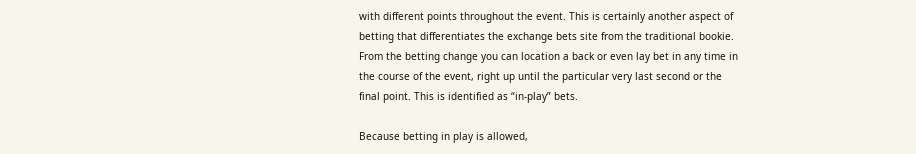with different points throughout the event. This is certainly another aspect of betting that differentiates the exchange bets site from the traditional bookie. From the betting change you can location a back or even lay bet in any time in the course of the event, right up until the particular very last second or the final point. This is identified as “in-play” bets.

Because betting in play is allowed,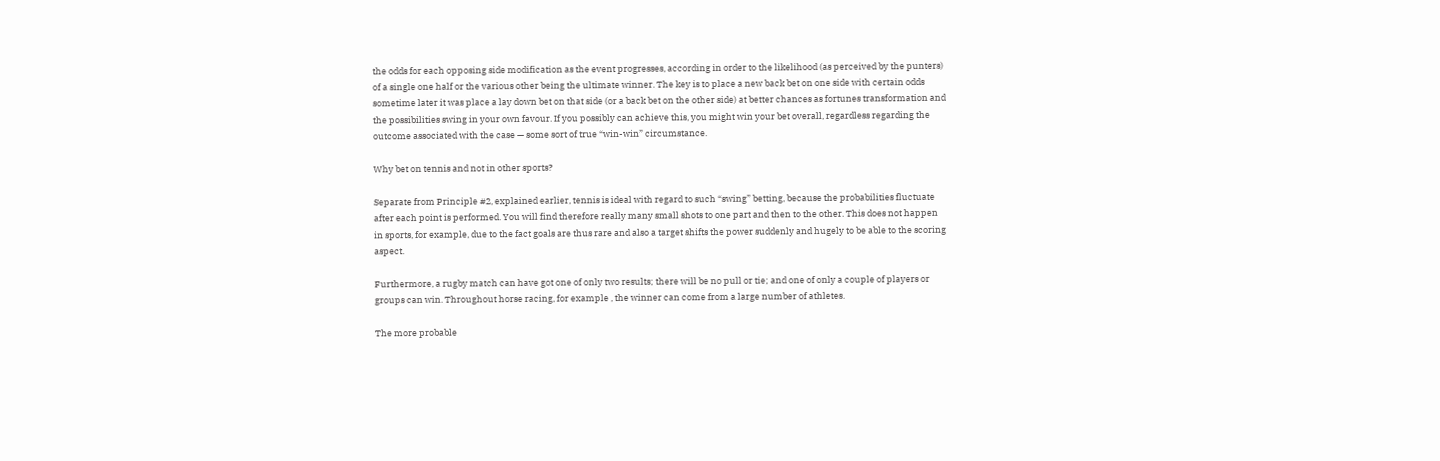the odds for each opposing side modification as the event progresses, according in order to the likelihood (as perceived by the punters) of a single one half or the various other being the ultimate winner. The key is to place a new back bet on one side with certain odds sometime later it was place a lay down bet on that side (or a back bet on the other side) at better chances as fortunes transformation and the possibilities swing in your own favour. If you possibly can achieve this, you might win your bet overall, regardless regarding the outcome associated with the case — some sort of true “win-win” circumstance.

Why bet on tennis and not in other sports?

Separate from Principle #2, explained earlier, tennis is ideal with regard to such “swing” betting, because the probabilities fluctuate after each point is performed. You will find therefore really many small shots to one part and then to the other. This does not happen in sports, for example, due to the fact goals are thus rare and also a target shifts the power suddenly and hugely to be able to the scoring aspect.

Furthermore, a rugby match can have got one of only two results; there will be no pull or tie; and one of only a couple of players or groups can win. Throughout horse racing, for example , the winner can come from a large number of athletes.

The more probable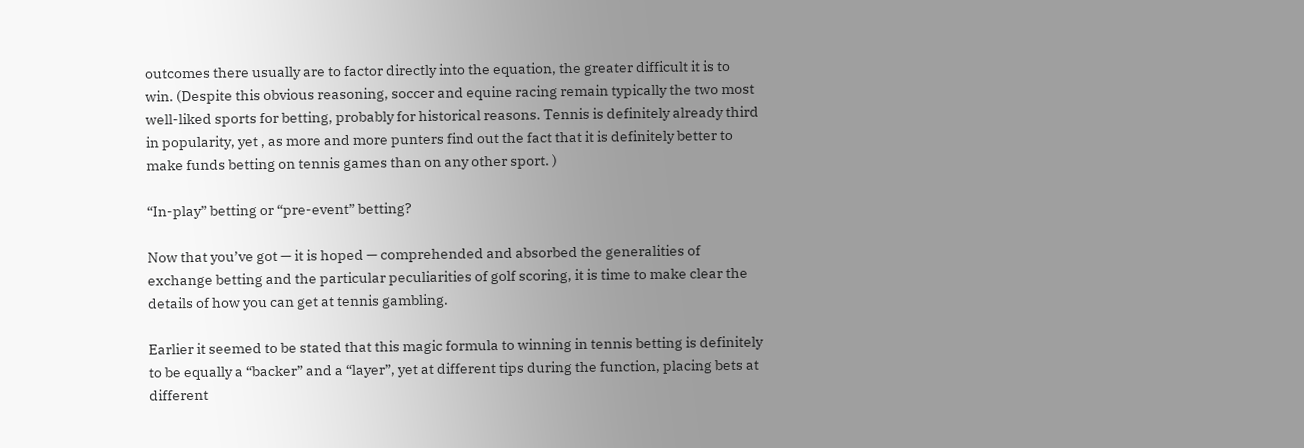outcomes there usually are to factor directly into the equation, the greater difficult it is to win. (Despite this obvious reasoning, soccer and equine racing remain typically the two most well-liked sports for betting, probably for historical reasons. Tennis is definitely already third in popularity, yet , as more and more punters find out the fact that it is definitely better to make funds betting on tennis games than on any other sport. )

“In-play” betting or “pre-event” betting?

Now that you’ve got — it is hoped — comprehended and absorbed the generalities of exchange betting and the particular peculiarities of golf scoring, it is time to make clear the details of how you can get at tennis gambling.

Earlier it seemed to be stated that this magic formula to winning in tennis betting is definitely to be equally a “backer” and a “layer”, yet at different tips during the function, placing bets at different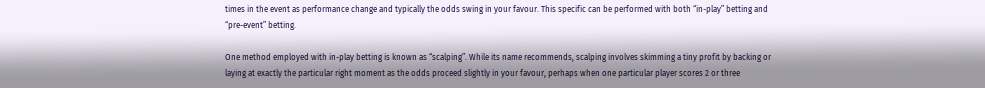times in the event as performance change and typically the odds swing in your favour. This specific can be performed with both “in-play” betting and “pre-event” betting.

One method employed with in-play betting is known as “scalping”. While its name recommends, scalping involves skimming a tiny profit by backing or laying at exactly the particular right moment as the odds proceed slightly in your favour, perhaps when one particular player scores 2 or three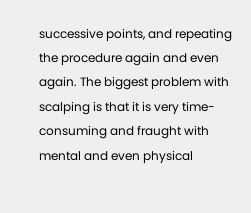successive points, and repeating the procedure again and even again. The biggest problem with scalping is that it is very time-consuming and fraught with mental and even physical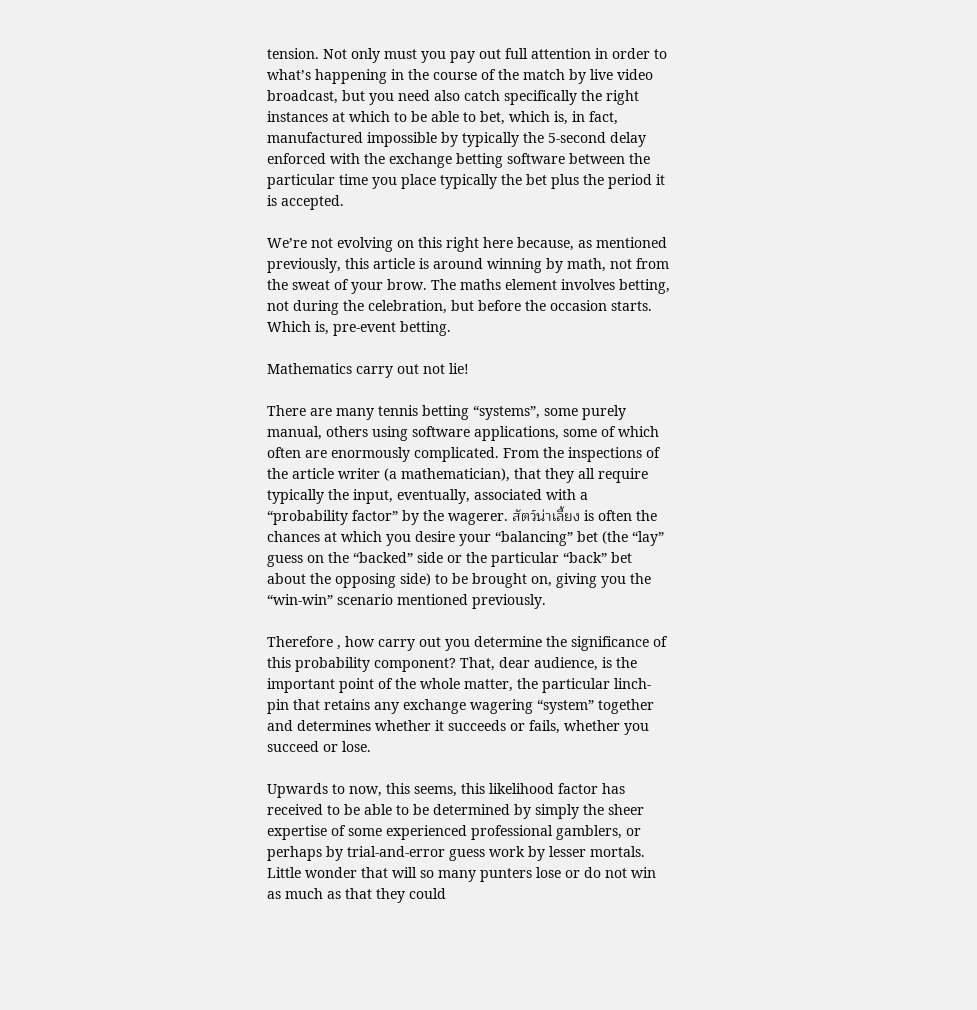tension. Not only must you pay out full attention in order to what’s happening in the course of the match by live video broadcast, but you need also catch specifically the right instances at which to be able to bet, which is, in fact, manufactured impossible by typically the 5-second delay enforced with the exchange betting software between the particular time you place typically the bet plus the period it is accepted.

We’re not evolving on this right here because, as mentioned previously, this article is around winning by math, not from the sweat of your brow. The maths element involves betting, not during the celebration, but before the occasion starts. Which is, pre-event betting.

Mathematics carry out not lie!

There are many tennis betting “systems”, some purely manual, others using software applications, some of which often are enormously complicated. From the inspections of the article writer (a mathematician), that they all require typically the input, eventually, associated with a “probability factor” by the wagerer. สัตว์น่าเลี้ยง is often the chances at which you desire your “balancing” bet (the “lay” guess on the “backed” side or the particular “back” bet about the opposing side) to be brought on, giving you the “win-win” scenario mentioned previously.

Therefore , how carry out you determine the significance of this probability component? That, dear audience, is the important point of the whole matter, the particular linch-pin that retains any exchange wagering “system” together and determines whether it succeeds or fails, whether you succeed or lose.

Upwards to now, this seems, this likelihood factor has received to be able to be determined by simply the sheer expertise of some experienced professional gamblers, or perhaps by trial-and-error guess work by lesser mortals. Little wonder that will so many punters lose or do not win as much as that they could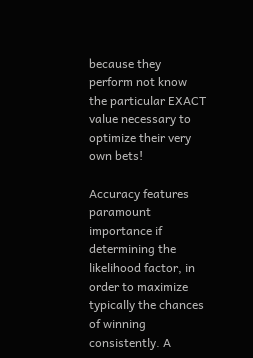because they perform not know the particular EXACT value necessary to optimize their very own bets!

Accuracy features paramount importance if determining the likelihood factor, in order to maximize typically the chances of winning consistently. A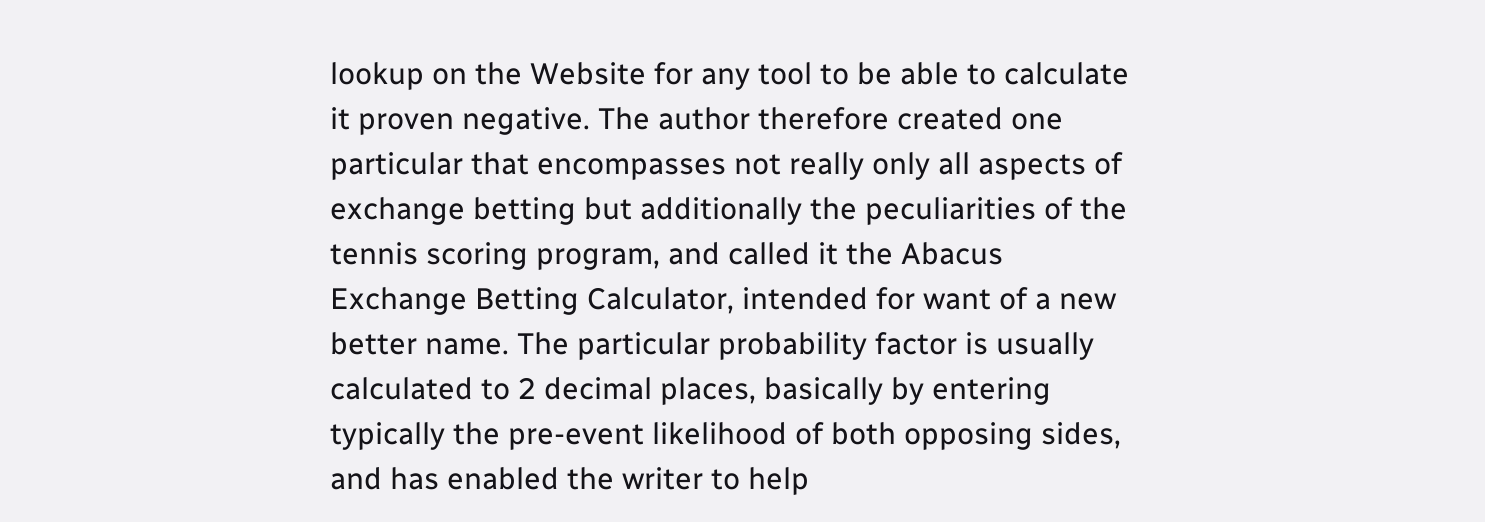lookup on the Website for any tool to be able to calculate it proven negative. The author therefore created one particular that encompasses not really only all aspects of exchange betting but additionally the peculiarities of the tennis scoring program, and called it the Abacus Exchange Betting Calculator, intended for want of a new better name. The particular probability factor is usually calculated to 2 decimal places, basically by entering typically the pre-event likelihood of both opposing sides, and has enabled the writer to help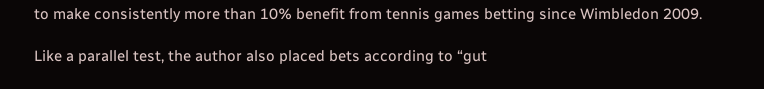to make consistently more than 10% benefit from tennis games betting since Wimbledon 2009.

Like a parallel test, the author also placed bets according to “gut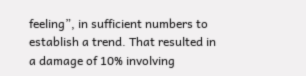feeling”, in sufficient numbers to establish a trend. That resulted in a damage of 10% involving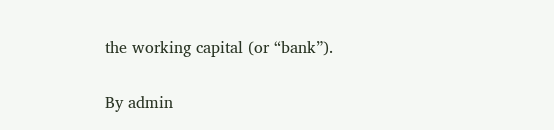the working capital (or “bank”).

By admin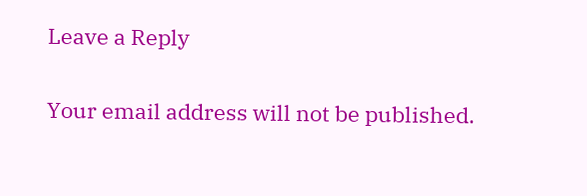Leave a Reply

Your email address will not be published.